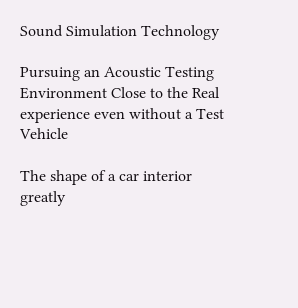Sound Simulation Technology

Pursuing an Acoustic Testing Environment Close to the Real experience even without a Test Vehicle

The shape of a car interior greatly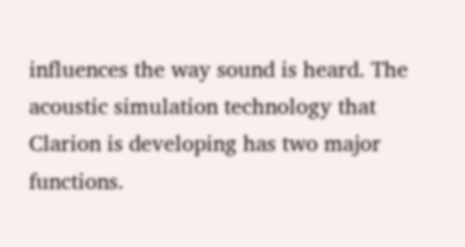influences the way sound is heard. The acoustic simulation technology that Clarion is developing has two major functions.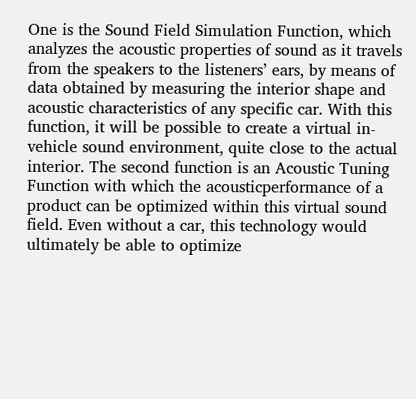One is the Sound Field Simulation Function, which analyzes the acoustic properties of sound as it travels from the speakers to the listeners’ ears, by means of data obtained by measuring the interior shape and acoustic characteristics of any specific car. With this function, it will be possible to create a virtual in-vehicle sound environment, quite close to the actual interior. The second function is an Acoustic Tuning Function with which the acousticperformance of a product can be optimized within this virtual sound field. Even without a car, this technology would ultimately be able to optimize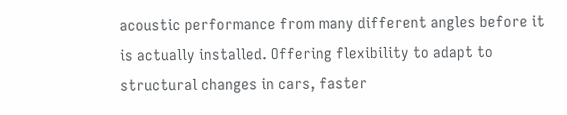acoustic performance from many different angles before it is actually installed. Offering flexibility to adapt to structural changes in cars, faster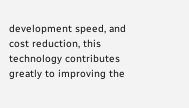development speed, and cost reduction, this technology contributes greatly to improving the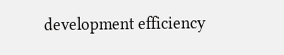development efficiency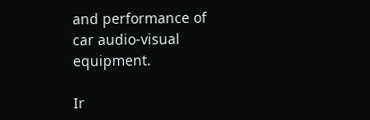and performance of car audio-visual equipment.

Ir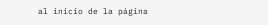al inicio de la página